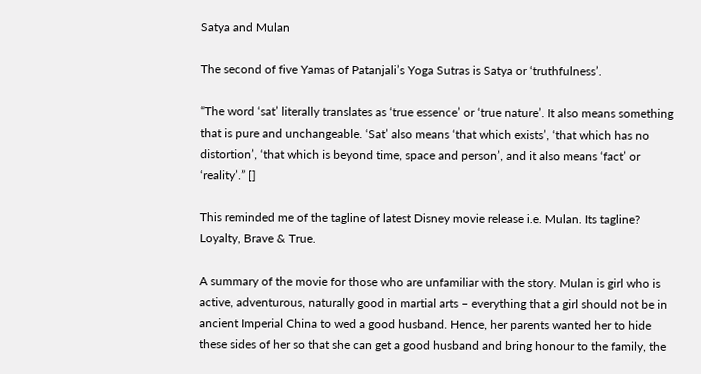Satya and Mulan

The second of five Yamas of Patanjali’s Yoga Sutras is Satya or ‘truthfulness’.

“The word ‘sat’ literally translates as ‘true essence’ or ‘true nature’. It also means something that is pure and unchangeable. ‘Sat’ also means ‘that which exists’, ‘that which has no distortion’, ‘that which is beyond time, space and person’, and it also means ‘fact’ or ‘reality’.” []

This reminded me of the tagline of latest Disney movie release i.e. Mulan. Its tagline? Loyalty, Brave & True.

A summary of the movie for those who are unfamiliar with the story. Mulan is girl who is active, adventurous, naturally good in martial arts – everything that a girl should not be in ancient Imperial China to wed a good husband. Hence, her parents wanted her to hide these sides of her so that she can get a good husband and bring honour to the family, the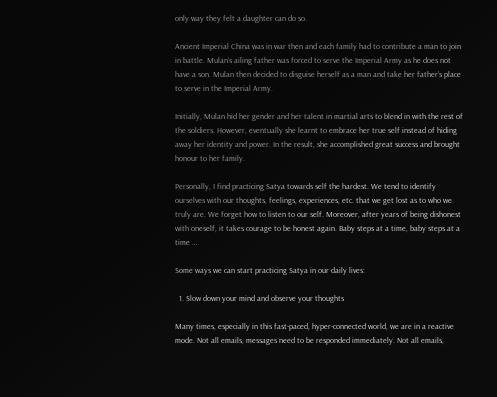only way they felt a daughter can do so.

Ancient Imperial China was in war then and each family had to contribute a man to join in battle. Mulan’s ailing father was forced to serve the Imperial Army as he does not have a son. Mulan then decided to disguise herself as a man and take her father’s place to serve in the Imperial Army.

Initially, Mulan hid her gender and her talent in martial arts to blend in with the rest of the soldiers. However, eventually she learnt to embrace her true self instead of hiding away her identity and power. In the result, she accomplished great success and brought honour to her family.

Personally, I find practicing Satya towards self the hardest. We tend to identify ourselves with our thoughts, feelings, experiences, etc. that we get lost as to who we truly are. We forget how to listen to our self. Moreover, after years of being dishonest with oneself, it takes courage to be honest again. Baby steps at a time, baby steps at a time …

Some ways we can start practicing Satya in our daily lives:

  1. Slow down your mind and observe your thoughts

Many times, especially in this fast-paced, hyper-connected world, we are in a reactive mode. Not all emails, messages need to be responded immediately. Not all emails,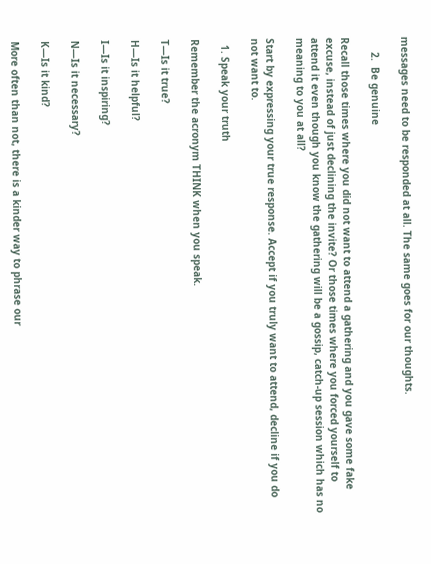messages need to be responded at all. The same goes for our thoughts.

     2.  Be genuine

Recall those times where you did not want to attend a gathering and you gave some fake excuse, instead of just declining the invite? Or those times where you forced yourself to attend it even though you know the gathering will be a gossip, catch-up session which has no meaning to you at all?

Start by expressing your true response. Accept if you truly want to attend, decline if you do not want to.

  1. Speak your truth

Remember the acronym THINK when you speak.

T—Is it true?

H—Is it helpful?

I—Is it inspiring?

N—Is it necessary?

K—Is it kind?

More often than not, there is a kinder way to phrase our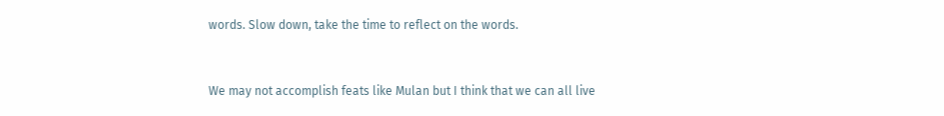words. Slow down, take the time to reflect on the words.


We may not accomplish feats like Mulan but I think that we can all live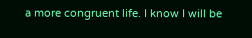a more congruent life. I know I will be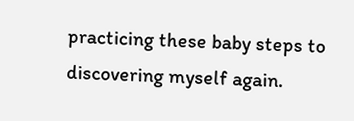practicing these baby steps to discovering myself again.